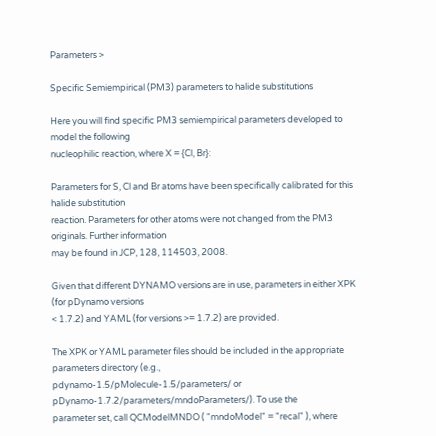Parameters >

Specific Semiempirical (PM3) parameters to halide substitutions

Here you will find specific PM3 semiempirical parameters developed to model the following
nucleophilic reaction, where X = {Cl, Br}:

Parameters for S, Cl and Br atoms have been specifically calibrated for this halide substitution
reaction. Parameters for other atoms were not changed from the PM3 originals. Further information
may be found in JCP, 128, 114503, 2008.

Given that different DYNAMO versions are in use, parameters in either XPK (for pDynamo versions
< 1.7.2) and YAML (for versions >= 1.7.2) are provided.

The XPK or YAML parameter files should be included in the appropriate parameters directory (e.g.,
pdynamo-1.5/pMolecule-1.5/parameters/ or pDynamo-1.7.2/parameters/mndoParameters/). To use the
parameter set, call QCModelMNDO ( "mndoModel" = "recal" ), where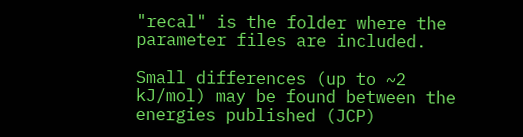"recal" is the folder where the
parameter files are included.

Small differences (up to ~2 kJ/mol) may be found between the energies published (JCP)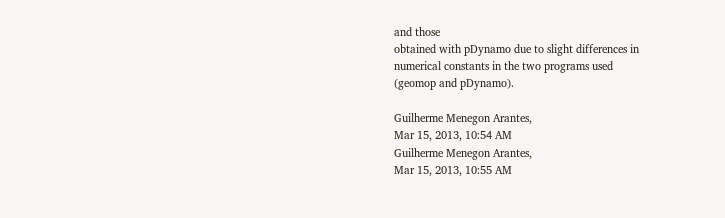and those
obtained with pDynamo due to slight differences in numerical constants in the two programs used
(geomop and pDynamo).

Guilherme Menegon Arantes,
Mar 15, 2013, 10:54 AM
Guilherme Menegon Arantes,
Mar 15, 2013, 10:55 AM